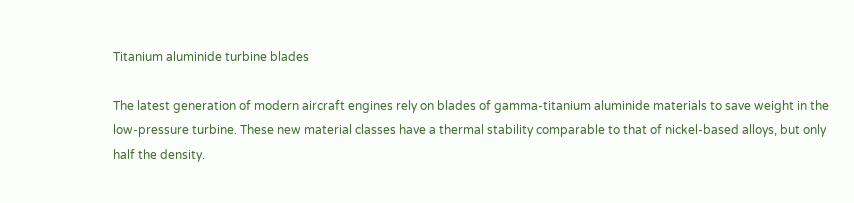Titanium aluminide turbine blades

The latest generation of modern aircraft engines rely on blades of gamma-titanium aluminide materials to save weight in the low-pressure turbine. These new material classes have a thermal stability comparable to that of nickel-based alloys, but only half the density.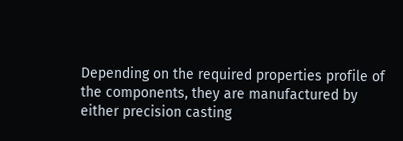Depending on the required properties profile of the components, they are manufactured by either precision casting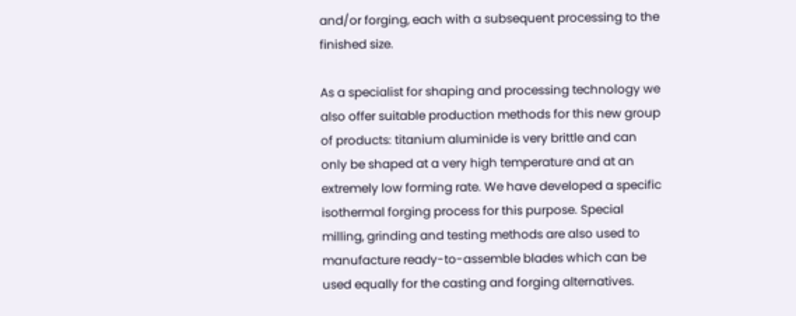and/or forging, each with a subsequent processing to the finished size.

As a specialist for shaping and processing technology we also offer suitable production methods for this new group of products: titanium aluminide is very brittle and can only be shaped at a very high temperature and at an extremely low forming rate. We have developed a specific isothermal forging process for this purpose. Special milling, grinding and testing methods are also used to manufacture ready-to-assemble blades which can be used equally for the casting and forging alternatives.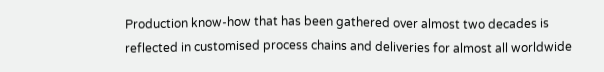Production know-how that has been gathered over almost two decades is reflected in customised process chains and deliveries for almost all worldwide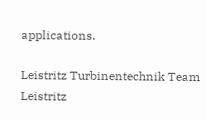applications.

Leistritz Turbinentechnik Team Leistritz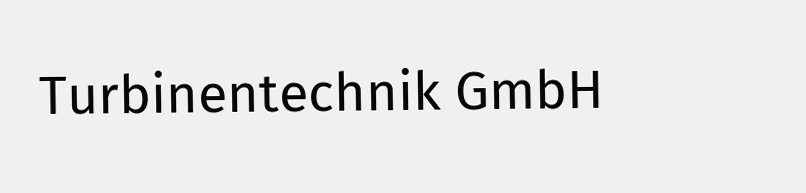Turbinentechnik GmbH